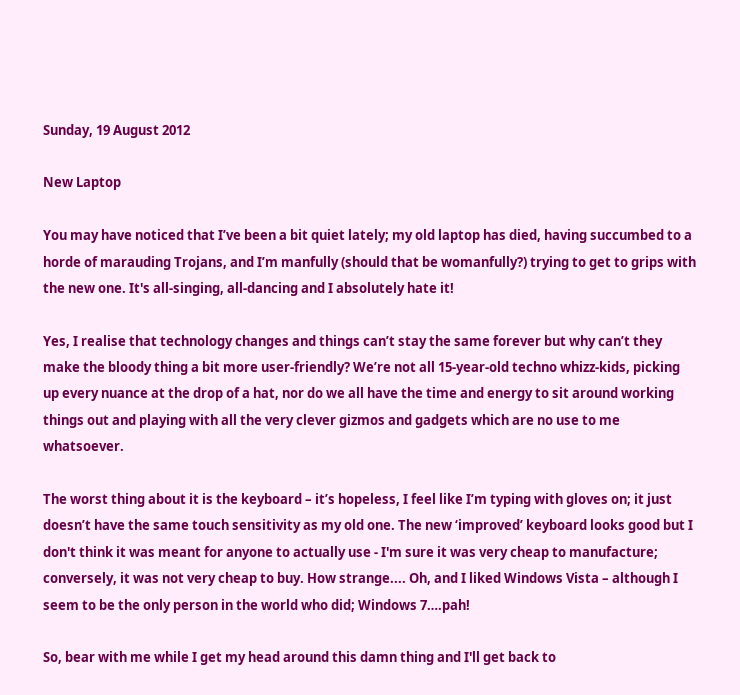Sunday, 19 August 2012

New Laptop

You may have noticed that I’ve been a bit quiet lately; my old laptop has died, having succumbed to a horde of marauding Trojans, and I’m manfully (should that be womanfully?) trying to get to grips with the new one. It's all-singing, all-dancing and I absolutely hate it!

Yes, I realise that technology changes and things can’t stay the same forever but why can’t they make the bloody thing a bit more user-friendly? We’re not all 15-year-old techno whizz-kids, picking up every nuance at the drop of a hat, nor do we all have the time and energy to sit around working things out and playing with all the very clever gizmos and gadgets which are no use to me whatsoever.

The worst thing about it is the keyboard – it’s hopeless, I feel like I’m typing with gloves on; it just doesn’t have the same touch sensitivity as my old one. The new ‘improved’ keyboard looks good but I don't think it was meant for anyone to actually use - I'm sure it was very cheap to manufacture; conversely, it was not very cheap to buy. How strange.... Oh, and I liked Windows Vista – although I seem to be the only person in the world who did; Windows 7….pah!

So, bear with me while I get my head around this damn thing and I'll get back to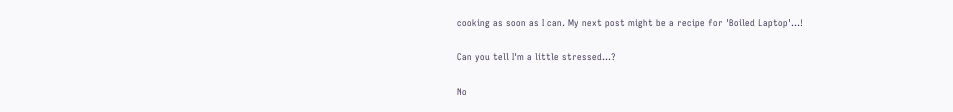cooking as soon as I can. My next post might be a recipe for 'Boiled Laptop'...!

Can you tell I'm a little stressed...?

No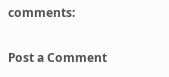comments:

Post a Comment